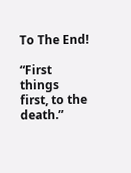To The End!

“First things first, to the death.”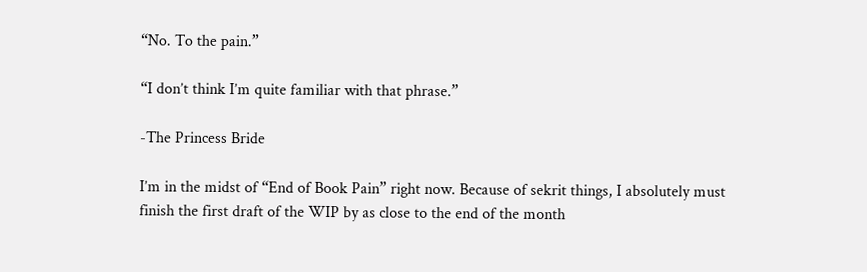“No. To the pain.”

“I don’t think I’m quite familiar with that phrase.”

-The Princess Bride

I’m in the midst of “End of Book Pain” right now. Because of sekrit things, I absolutely must finish the first draft of the WIP by as close to the end of the month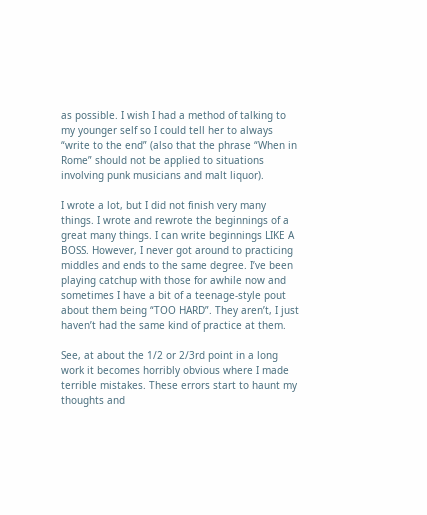as possible. I wish I had a method of talking to my younger self so I could tell her to always “write to the end” (also that the phrase “When in Rome” should not be applied to situations involving punk musicians and malt liquor).

I wrote a lot, but I did not finish very many things. I wrote and rewrote the beginnings of a great many things. I can write beginnings LIKE A BOSS. However, I never got around to practicing middles and ends to the same degree. I’ve been playing catchup with those for awhile now and sometimes I have a bit of a teenage-style pout about them being “TOO HARD”. They aren’t, I just haven’t had the same kind of practice at them.

See, at about the 1/2 or 2/3rd point in a long work it becomes horribly obvious where I made terrible mistakes. These errors start to haunt my thoughts and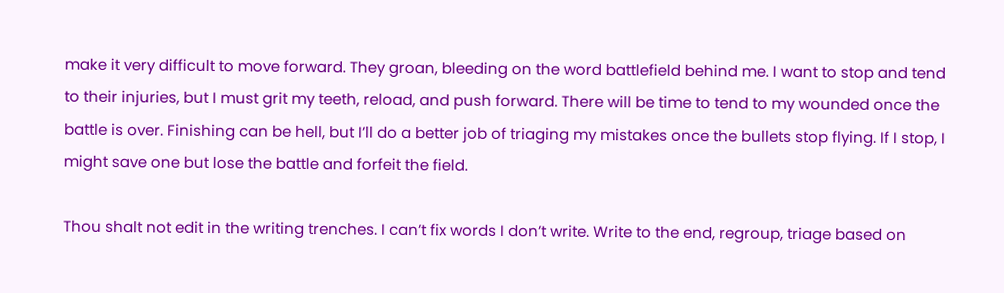make it very difficult to move forward. They groan, bleeding on the word battlefield behind me. I want to stop and tend to their injuries, but I must grit my teeth, reload, and push forward. There will be time to tend to my wounded once the battle is over. Finishing can be hell, but I’ll do a better job of triaging my mistakes once the bullets stop flying. If I stop, I might save one but lose the battle and forfeit the field.

Thou shalt not edit in the writing trenches. I can’t fix words I don’t write. Write to the end, regroup, triage based on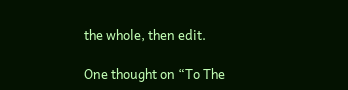the whole, then edit.

One thought on “To The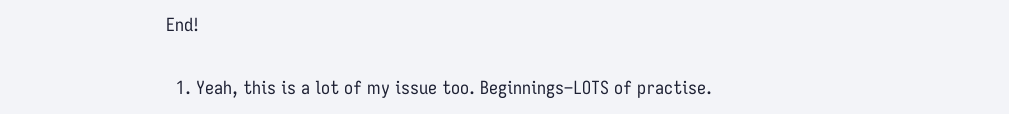End!

  1. Yeah, this is a lot of my issue too. Beginnings–LOTS of practise.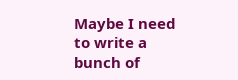Maybe I need to write a bunch of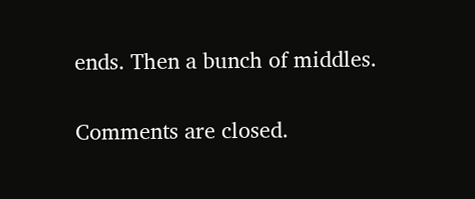ends. Then a bunch of middles.

Comments are closed.